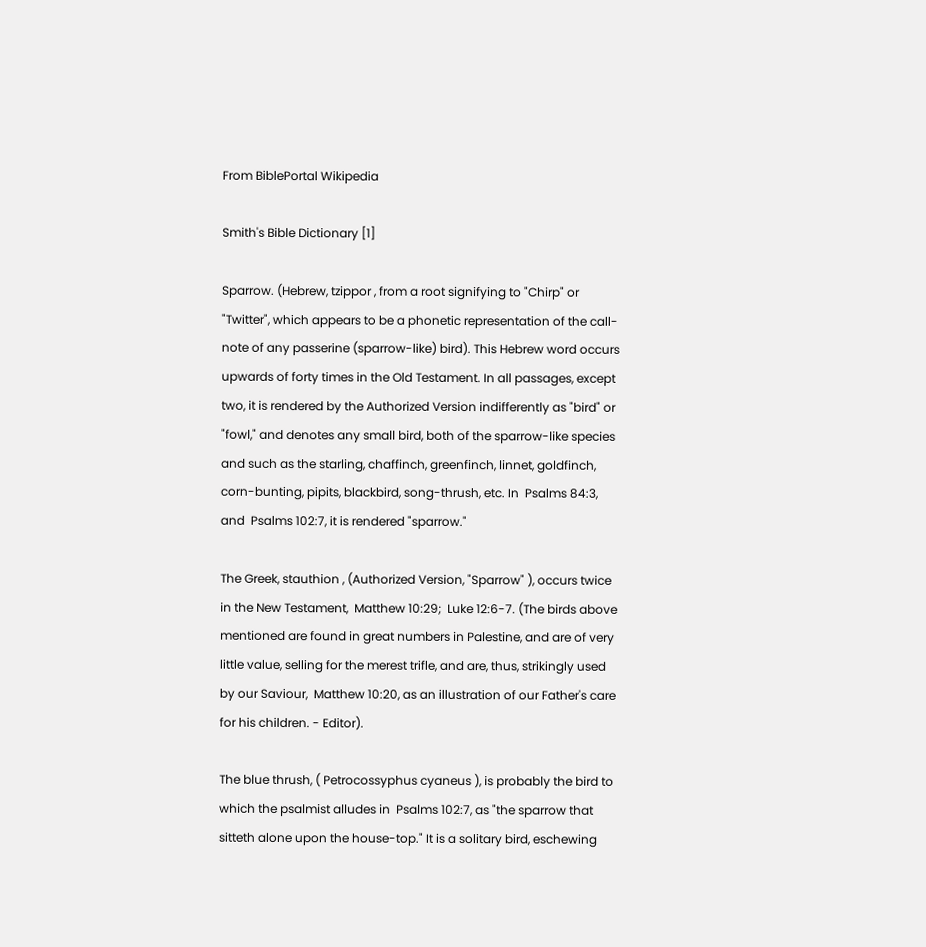From BiblePortal Wikipedia

Smith's Bible Dictionary [1]

Sparrow. (Hebrew, tzippor , from a root signifying to "Chirp" or "Twitter", which appears to be a phonetic representation of the call-note of any passerine (sparrow-like) bird). This Hebrew word occurs upwards of forty times in the Old Testament. In all passages, except two, it is rendered by the Authorized Version indifferently as "bird" or "fowl," and denotes any small bird, both of the sparrow-like species and such as the starling, chaffinch, greenfinch, linnet, goldfinch, corn-bunting, pipits, blackbird, song-thrush, etc. In  Psalms 84:3, and  Psalms 102:7, it is rendered "sparrow."

The Greek, stauthion , (Authorized Version, "Sparrow" ), occurs twice in the New Testament,  Matthew 10:29;  Luke 12:6-7. (The birds above mentioned are found in great numbers in Palestine, and are of very little value, selling for the merest trifle, and are, thus, strikingly used by our Saviour,  Matthew 10:20, as an illustration of our Father's care for his children. - Editor).

The blue thrush, ( Petrocossyphus cyaneus ), is probably the bird to which the psalmist alludes in  Psalms 102:7, as "the sparrow that sitteth alone upon the house-top." It is a solitary bird, eschewing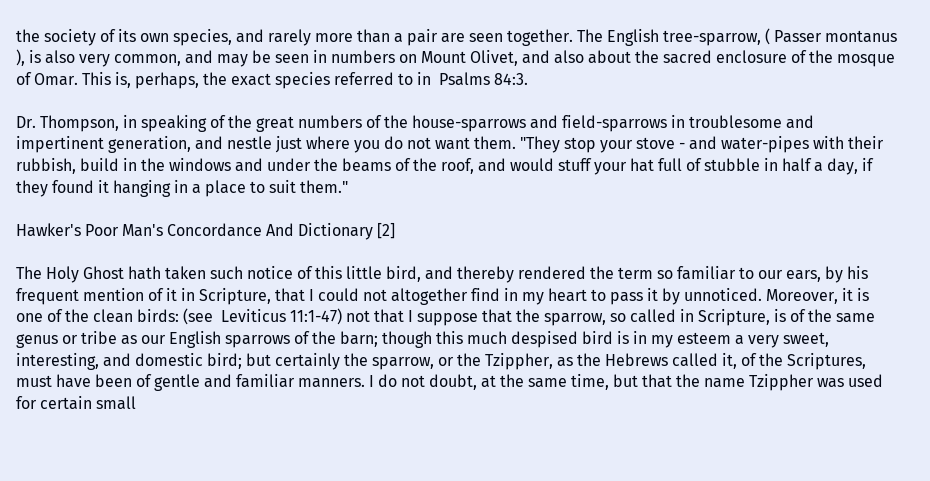the society of its own species, and rarely more than a pair are seen together. The English tree-sparrow, ( Passer montanus ), is also very common, and may be seen in numbers on Mount Olivet, and also about the sacred enclosure of the mosque of Omar. This is, perhaps, the exact species referred to in  Psalms 84:3.

Dr. Thompson, in speaking of the great numbers of the house-sparrows and field-sparrows in troublesome and impertinent generation, and nestle just where you do not want them. "They stop your stove - and water-pipes with their rubbish, build in the windows and under the beams of the roof, and would stuff your hat full of stubble in half a day, if they found it hanging in a place to suit them."

Hawker's Poor Man's Concordance And Dictionary [2]

The Holy Ghost hath taken such notice of this little bird, and thereby rendered the term so familiar to our ears, by his frequent mention of it in Scripture, that I could not altogether find in my heart to pass it by unnoticed. Moreover, it is one of the clean birds: (see  Leviticus 11:1-47) not that I suppose that the sparrow, so called in Scripture, is of the same genus or tribe as our English sparrows of the barn; though this much despised bird is in my esteem a very sweet, interesting, and domestic bird; but certainly the sparrow, or the Tzippher, as the Hebrews called it, of the Scriptures, must have been of gentle and familiar manners. I do not doubt, at the same time, but that the name Tzippher was used for certain small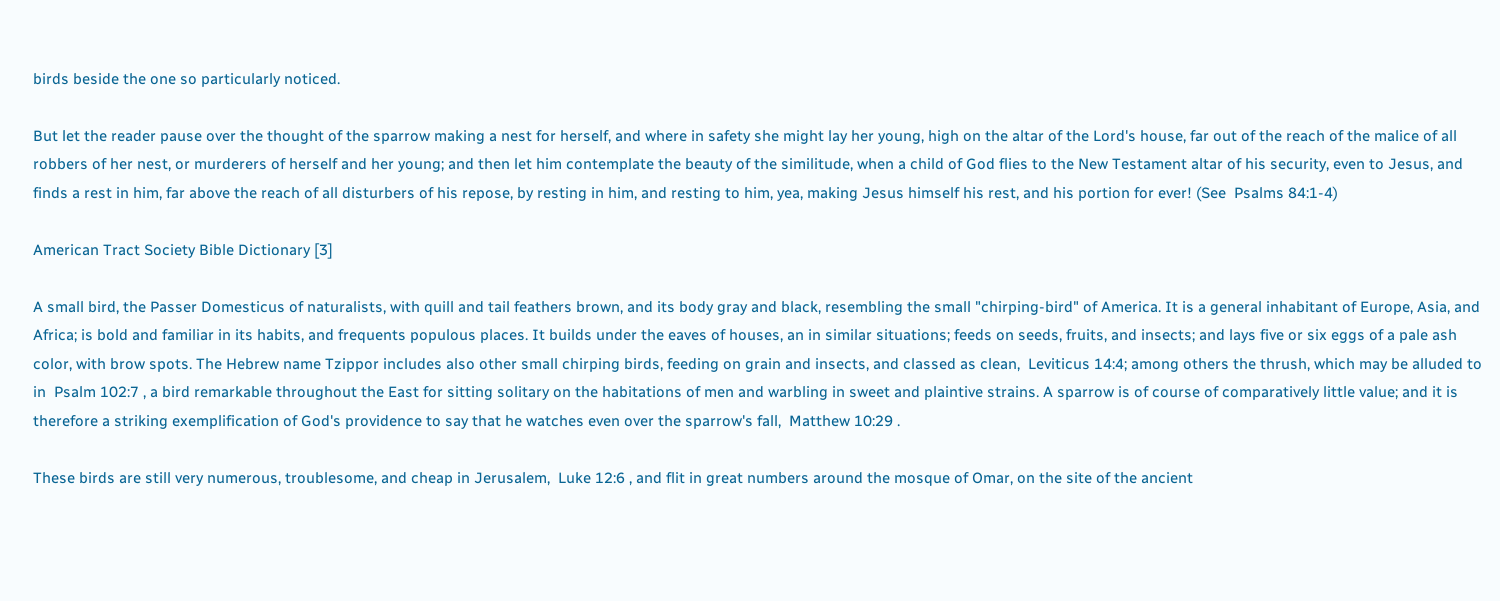birds beside the one so particularly noticed.

But let the reader pause over the thought of the sparrow making a nest for herself, and where in safety she might lay her young, high on the altar of the Lord's house, far out of the reach of the malice of all robbers of her nest, or murderers of herself and her young; and then let him contemplate the beauty of the similitude, when a child of God flies to the New Testament altar of his security, even to Jesus, and finds a rest in him, far above the reach of all disturbers of his repose, by resting in him, and resting to him, yea, making Jesus himself his rest, and his portion for ever! (See  Psalms 84:1-4)

American Tract Society Bible Dictionary [3]

A small bird, the Passer Domesticus of naturalists, with quill and tail feathers brown, and its body gray and black, resembling the small "chirping-bird" of America. It is a general inhabitant of Europe, Asia, and Africa; is bold and familiar in its habits, and frequents populous places. It builds under the eaves of houses, an in similar situations; feeds on seeds, fruits, and insects; and lays five or six eggs of a pale ash color, with brow spots. The Hebrew name Tzippor includes also other small chirping birds, feeding on grain and insects, and classed as clean,  Leviticus 14:4; among others the thrush, which may be alluded to in  Psalm 102:7 , a bird remarkable throughout the East for sitting solitary on the habitations of men and warbling in sweet and plaintive strains. A sparrow is of course of comparatively little value; and it is therefore a striking exemplification of God's providence to say that he watches even over the sparrow's fall,  Matthew 10:29 .

These birds are still very numerous, troublesome, and cheap in Jerusalem,  Luke 12:6 , and flit in great numbers around the mosque of Omar, on the site of the ancient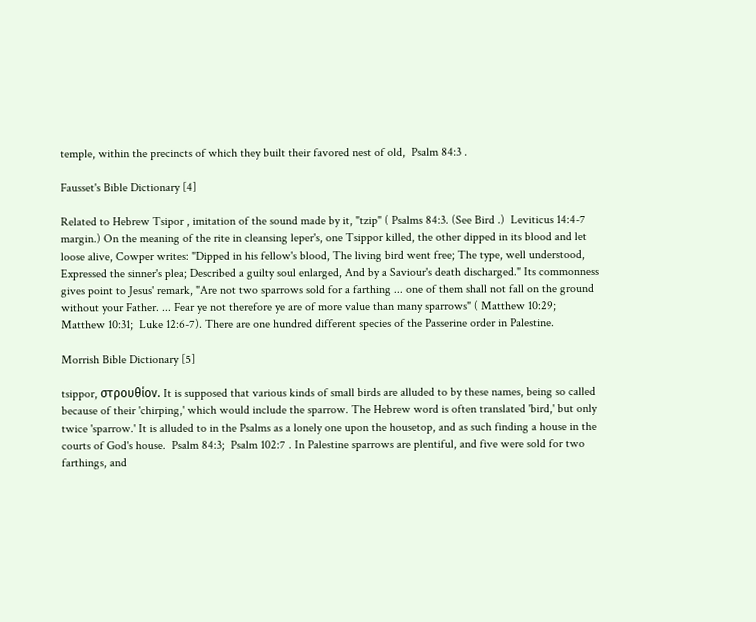temple, within the precincts of which they built their favored nest of old,  Psalm 84:3 .

Fausset's Bible Dictionary [4]

Related to Hebrew Tsipor , imitation of the sound made by it, "tzip" ( Psalms 84:3. (See Bird .)  Leviticus 14:4-7 margin.) On the meaning of the rite in cleansing leper's, one Tsippor killed, the other dipped in its blood and let loose alive, Cowper writes: "Dipped in his fellow's blood, The living bird went free; The type, well understood, Expressed the sinner's plea; Described a guilty soul enlarged, And by a Saviour's death discharged." Its commonness gives point to Jesus' remark, "Are not two sparrows sold for a farthing ... one of them shall not fall on the ground without your Father. ... Fear ye not therefore ye are of more value than many sparrows" ( Matthew 10:29;  Matthew 10:31;  Luke 12:6-7). There are one hundred different species of the Passerine order in Palestine.

Morrish Bible Dictionary [5]

tsippor, στρουθίον. It is supposed that various kinds of small birds are alluded to by these names, being so called because of their 'chirping,' which would include the sparrow. The Hebrew word is often translated 'bird,' but only twice 'sparrow.' It is alluded to in the Psalms as a lonely one upon the housetop, and as such finding a house in the courts of God's house.  Psalm 84:3;  Psalm 102:7 . In Palestine sparrows are plentiful, and five were sold for two farthings, and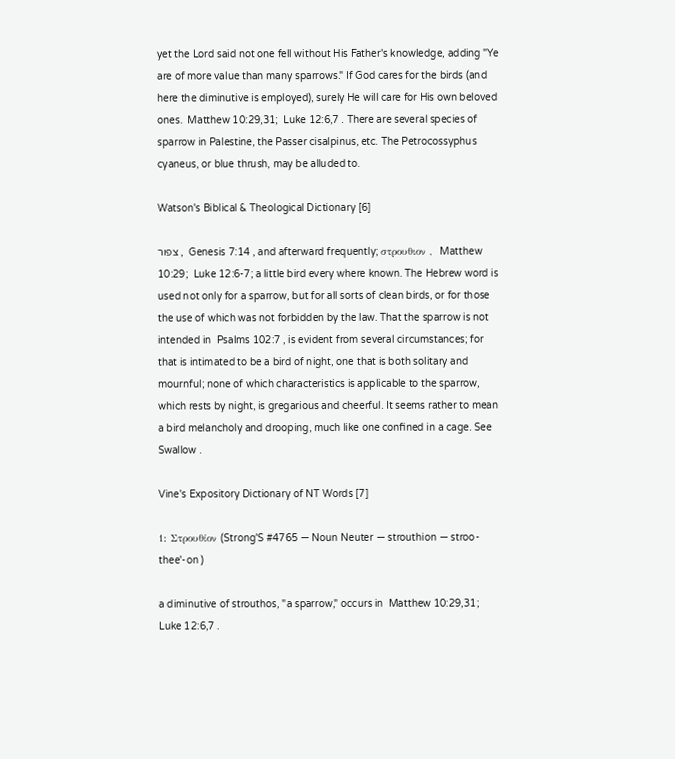yet the Lord said not one fell without His Father's knowledge, adding "Ye are of more value than many sparrows." If God cares for the birds (and here the diminutive is employed), surely He will care for His own beloved ones.  Matthew 10:29,31;  Luke 12:6,7 . There are several species of sparrow in Palestine, the Passer cisalpinus, etc. The Petrocossyphus cyaneus, or blue thrush, may be alluded to.

Watson's Biblical & Theological Dictionary [6]

צפור ,  Genesis 7:14 , and afterward frequently; στρουθιον ,  Matthew 10:29;  Luke 12:6-7; a little bird every where known. The Hebrew word is used not only for a sparrow, but for all sorts of clean birds, or for those the use of which was not forbidden by the law. That the sparrow is not intended in  Psalms 102:7 , is evident from several circumstances; for that is intimated to be a bird of night, one that is both solitary and mournful; none of which characteristics is applicable to the sparrow, which rests by night, is gregarious and cheerful. It seems rather to mean a bird melancholy and drooping, much like one confined in a cage. See Swallow .

Vine's Expository Dictionary of NT Words [7]

1: Στρουθίον (Strong'S #4765 — Noun Neuter — strouthion — stroo-thee'-on )

a diminutive of strouthos, "a sparrow," occurs in  Matthew 10:29,31;  Luke 12:6,7 .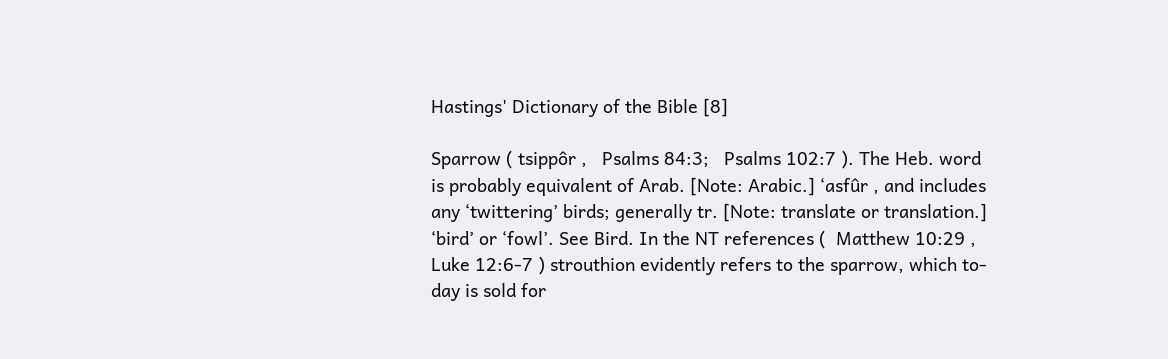Hastings' Dictionary of the Bible [8]

Sparrow ( tsippôr ,   Psalms 84:3;   Psalms 102:7 ). The Heb. word is probably equivalent of Arab. [Note: Arabic.] ‘asfûr , and includes any ‘twittering’ birds; generally tr. [Note: translate or translation.] ‘bird’ or ‘fowl’. See Bird. In the NT references (  Matthew 10:29 ,   Luke 12:6-7 ) strouthion evidently refers to the sparrow, which to-day is sold for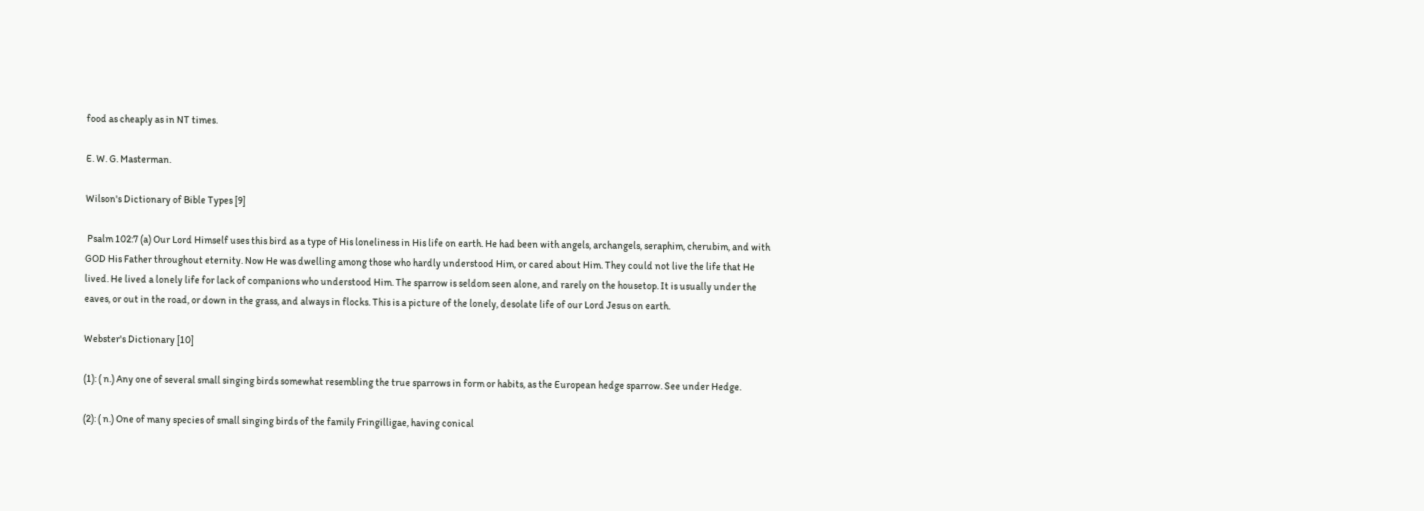food as cheaply as in NT times.

E. W. G. Masterman.

Wilson's Dictionary of Bible Types [9]

 Psalm 102:7 (a) Our Lord Himself uses this bird as a type of His loneliness in His life on earth. He had been with angels, archangels, seraphim, cherubim, and with GOD His Father throughout eternity. Now He was dwelling among those who hardly understood Him, or cared about Him. They could not live the life that He lived. He lived a lonely life for lack of companions who understood Him. The sparrow is seldom seen alone, and rarely on the housetop. It is usually under the eaves, or out in the road, or down in the grass, and always in flocks. This is a picture of the lonely, desolate life of our Lord Jesus on earth.

Webster's Dictionary [10]

(1): ( n.) Any one of several small singing birds somewhat resembling the true sparrows in form or habits, as the European hedge sparrow. See under Hedge.

(2): ( n.) One of many species of small singing birds of the family Fringilligae, having conical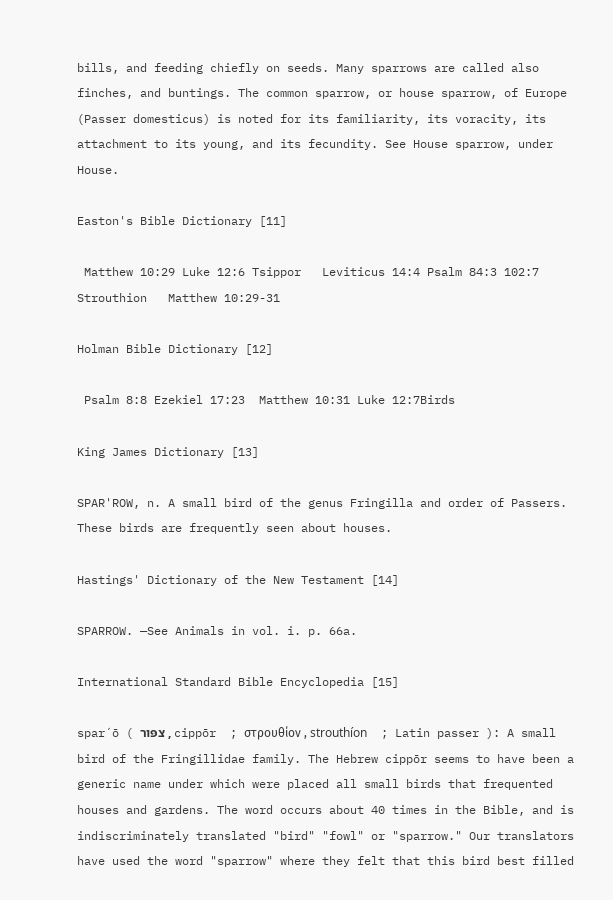bills, and feeding chiefly on seeds. Many sparrows are called also finches, and buntings. The common sparrow, or house sparrow, of Europe (Passer domesticus) is noted for its familiarity, its voracity, its attachment to its young, and its fecundity. See House sparrow, under House.

Easton's Bible Dictionary [11]

 Matthew 10:29 Luke 12:6 Tsippor   Leviticus 14:4 Psalm 84:3 102:7 Strouthion   Matthew 10:29-31

Holman Bible Dictionary [12]

 Psalm 8:8 Ezekiel 17:23  Matthew 10:31 Luke 12:7Birds

King James Dictionary [13]

SPAR'ROW, n. A small bird of the genus Fringilla and order of Passers. These birds are frequently seen about houses.

Hastings' Dictionary of the New Testament [14]

SPARROW. —See Animals in vol. i. p. 66a.

International Standard Bible Encyclopedia [15]

spar´ō ( צפּור , cippōr  ; στρουθίον , strouthı́on  ; Latin passer ): A small bird of the Fringillidae family. The Hebrew cippōr seems to have been a generic name under which were placed all small birds that frequented houses and gardens. The word occurs about 40 times in the Bible, and is indiscriminately translated "bird" "fowl" or "sparrow." Our translators have used the word "sparrow" where they felt that this bird best filled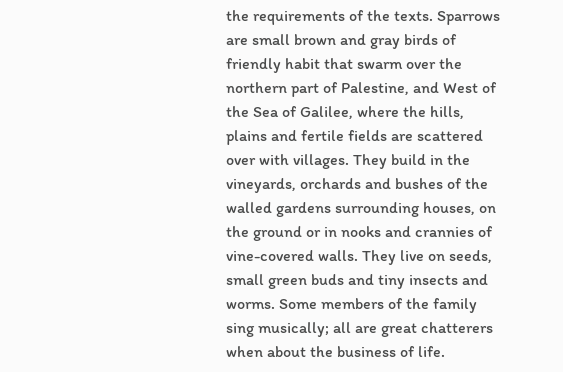the requirements of the texts. Sparrows are small brown and gray birds of friendly habit that swarm over the northern part of Palestine, and West of the Sea of Galilee, where the hills, plains and fertile fields are scattered over with villages. They build in the vineyards, orchards and bushes of the walled gardens surrounding houses, on the ground or in nooks and crannies of vine-covered walls. They live on seeds, small green buds and tiny insects and worms. Some members of the family sing musically; all are great chatterers when about the business of life.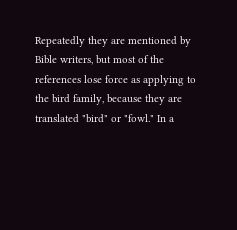Repeatedly they are mentioned by Bible writers, but most of the references lose force as applying to the bird family, because they are translated "bird" or "fowl." In a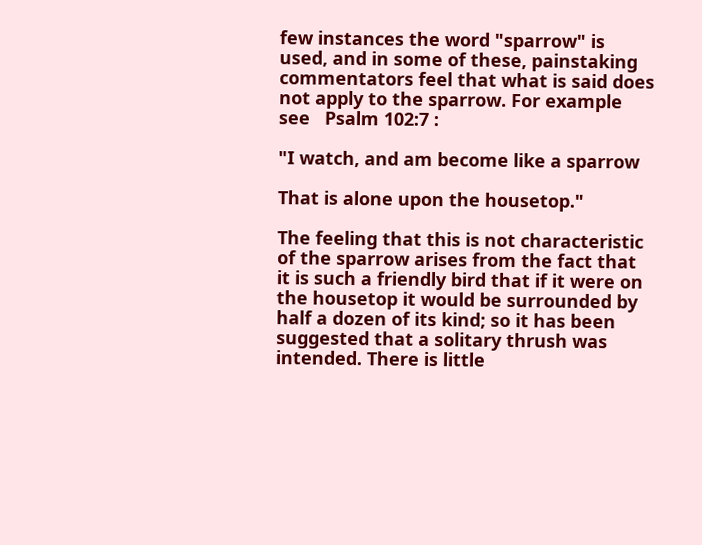few instances the word "sparrow" is used, and in some of these, painstaking commentators feel that what is said does not apply to the sparrow. For example see   Psalm 102:7 :

"I watch, and am become like a sparrow

That is alone upon the housetop."

The feeling that this is not characteristic of the sparrow arises from the fact that it is such a friendly bird that if it were on the housetop it would be surrounded by half a dozen of its kind; so it has been suggested that a solitary thrush was intended. There is little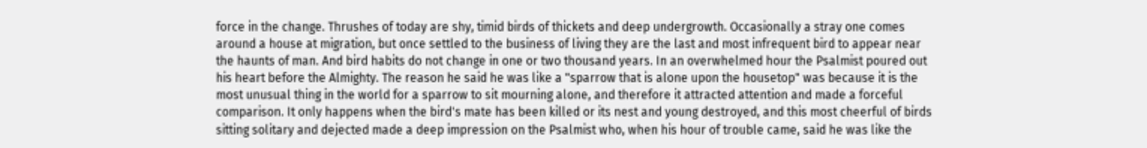force in the change. Thrushes of today are shy, timid birds of thickets and deep undergrowth. Occasionally a stray one comes around a house at migration, but once settled to the business of living they are the last and most infrequent bird to appear near the haunts of man. And bird habits do not change in one or two thousand years. In an overwhelmed hour the Psalmist poured out his heart before the Almighty. The reason he said he was like a "sparrow that is alone upon the housetop" was because it is the most unusual thing in the world for a sparrow to sit mourning alone, and therefore it attracted attention and made a forceful comparison. It only happens when the bird's mate has been killed or its nest and young destroyed, and this most cheerful of birds sitting solitary and dejected made a deep impression on the Psalmist who, when his hour of trouble came, said he was like the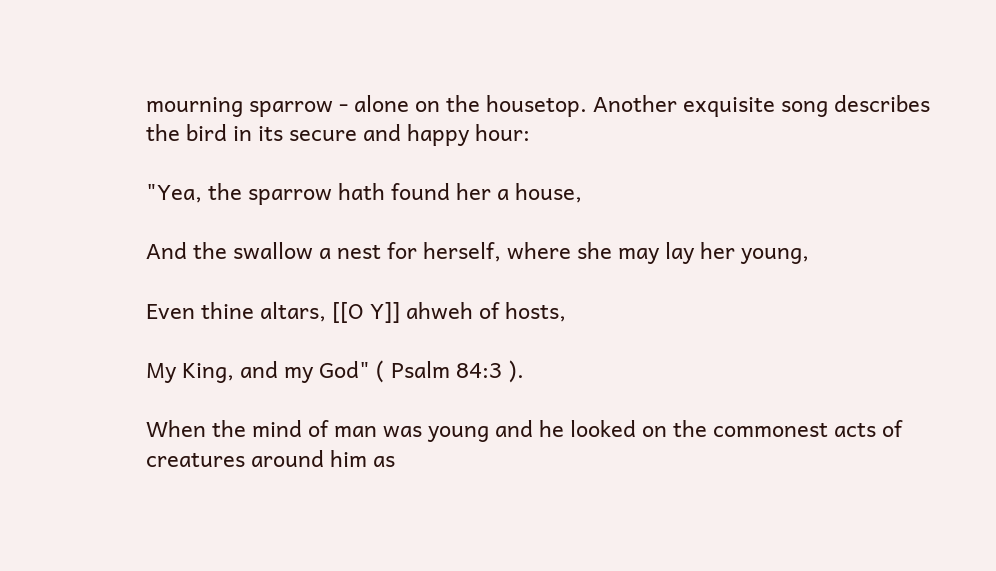mourning sparrow - alone on the housetop. Another exquisite song describes the bird in its secure and happy hour:

"Yea, the sparrow hath found her a house,

And the swallow a nest for herself, where she may lay her young,

Even thine altars, [[O Y]] ahweh of hosts,

My King, and my God" ( Psalm 84:3 ).

When the mind of man was young and he looked on the commonest acts of creatures around him as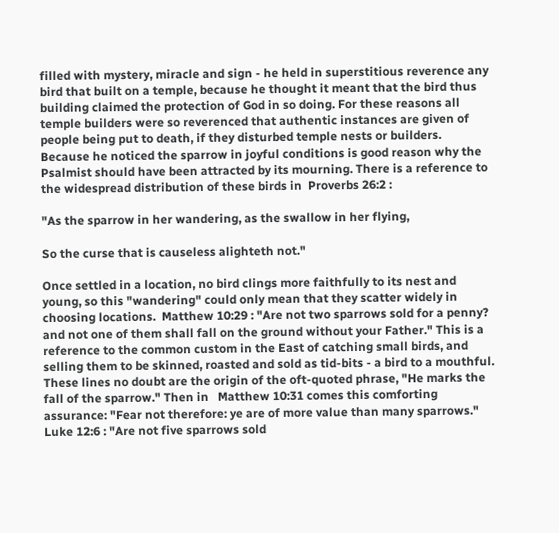filled with mystery, miracle and sign - he held in superstitious reverence any bird that built on a temple, because he thought it meant that the bird thus building claimed the protection of God in so doing. For these reasons all temple builders were so reverenced that authentic instances are given of people being put to death, if they disturbed temple nests or builders. Because he noticed the sparrow in joyful conditions is good reason why the Psalmist should have been attracted by its mourning. There is a reference to the widespread distribution of these birds in  Proverbs 26:2 :

"As the sparrow in her wandering, as the swallow in her flying,

So the curse that is causeless alighteth not."

Once settled in a location, no bird clings more faithfully to its nest and young, so this "wandering" could only mean that they scatter widely in choosing locations.  Matthew 10:29 : "Are not two sparrows sold for a penny? and not one of them shall fall on the ground without your Father." This is a reference to the common custom in the East of catching small birds, and selling them to be skinned, roasted and sold as tid-bits - a bird to a mouthful. These lines no doubt are the origin of the oft-quoted phrase, "He marks the fall of the sparrow." Then in   Matthew 10:31 comes this comforting assurance: "Fear not therefore: ye are of more value than many sparrows."   Luke 12:6 : "Are not five sparrows sold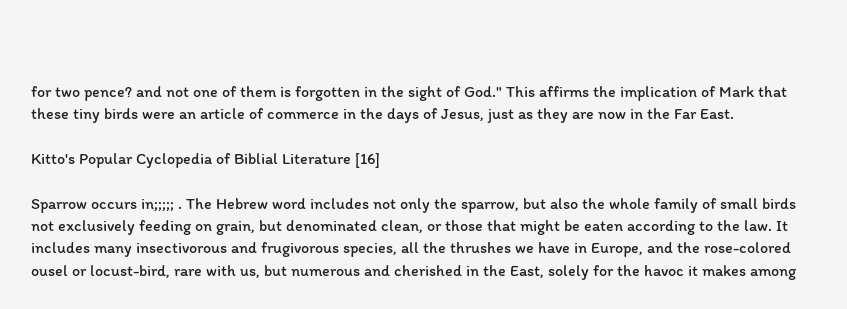for two pence? and not one of them is forgotten in the sight of God." This affirms the implication of Mark that these tiny birds were an article of commerce in the days of Jesus, just as they are now in the Far East.

Kitto's Popular Cyclopedia of Biblial Literature [16]

Sparrow occurs in;;;;; . The Hebrew word includes not only the sparrow, but also the whole family of small birds not exclusively feeding on grain, but denominated clean, or those that might be eaten according to the law. It includes many insectivorous and frugivorous species, all the thrushes we have in Europe, and the rose-colored ousel or locust-bird, rare with us, but numerous and cherished in the East, solely for the havoc it makes among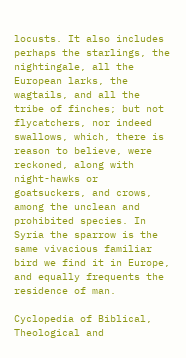locusts. It also includes perhaps the starlings, the nightingale, all the European larks, the wagtails, and all the tribe of finches; but not flycatchers, nor indeed swallows, which, there is reason to believe, were reckoned, along with night-hawks or goatsuckers, and crows, among the unclean and prohibited species. In Syria the sparrow is the same vivacious familiar bird we find it in Europe, and equally frequents the residence of man.

Cyclopedia of Biblical, Theological and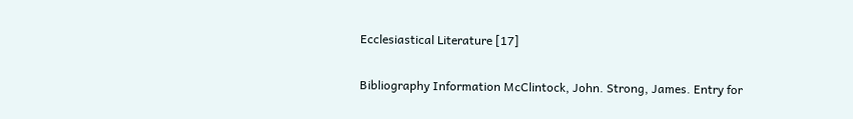Ecclesiastical Literature [17]

Bibliography Information McClintock, John. Strong, James. Entry for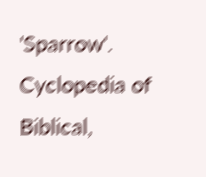'Sparrow'. Cyclopedia of Biblical,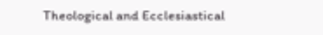Theological and Ecclesiastical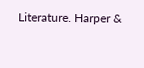Literature. Harper &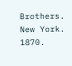Brothers. New York. 1870.